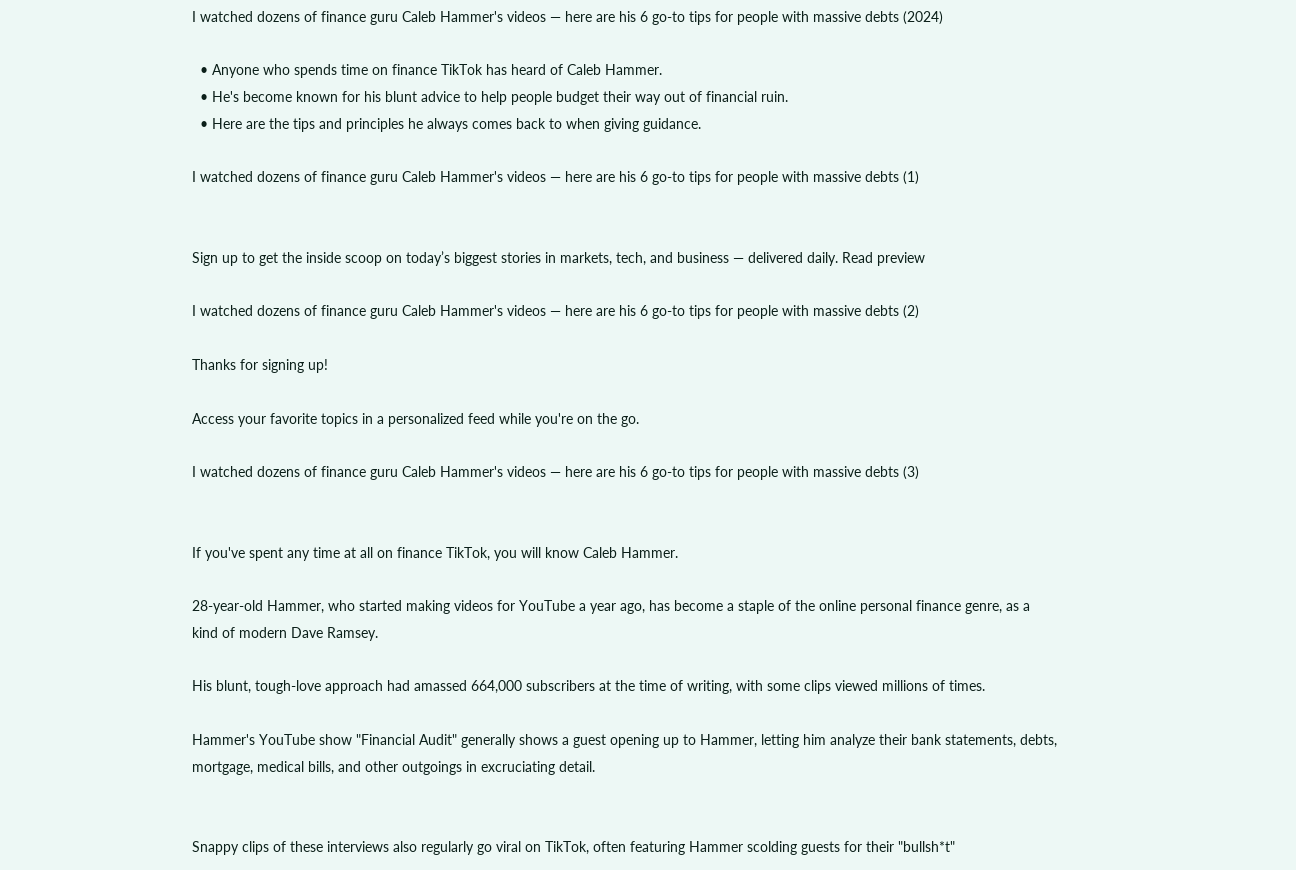I watched dozens of finance guru Caleb Hammer's videos — here are his 6 go-to tips for people with massive debts (2024)

  • Anyone who spends time on finance TikTok has heard of Caleb Hammer.
  • He's become known for his blunt advice to help people budget their way out of financial ruin.
  • Here are the tips and principles he always comes back to when giving guidance.

I watched dozens of finance guru Caleb Hammer's videos — here are his 6 go-to tips for people with massive debts (1)


Sign up to get the inside scoop on today’s biggest stories in markets, tech, and business — delivered daily. Read preview

I watched dozens of finance guru Caleb Hammer's videos — here are his 6 go-to tips for people with massive debts (2)

Thanks for signing up!

Access your favorite topics in a personalized feed while you're on the go.

I watched dozens of finance guru Caleb Hammer's videos — here are his 6 go-to tips for people with massive debts (3)


If you've spent any time at all on finance TikTok, you will know Caleb Hammer.

28-year-old Hammer, who started making videos for YouTube a year ago, has become a staple of the online personal finance genre, as a kind of modern Dave Ramsey.

His blunt, tough-love approach had amassed 664,000 subscribers at the time of writing, with some clips viewed millions of times.

Hammer's YouTube show "Financial Audit" generally shows a guest opening up to Hammer, letting him analyze their bank statements, debts, mortgage, medical bills, and other outgoings in excruciating detail.


Snappy clips of these interviews also regularly go viral on TikTok, often featuring Hammer scolding guests for their "bullsh*t"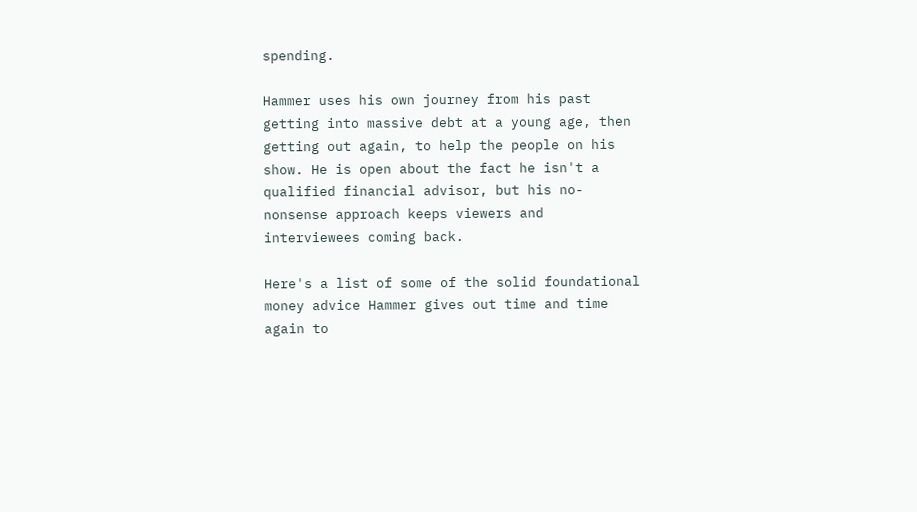spending.

Hammer uses his own journey from his past getting into massive debt at a young age, then getting out again, to help the people on his show. He is open about the fact he isn't a qualified financial advisor, but his no-nonsense approach keeps viewers and interviewees coming back.

Here's a list of some of the solid foundational money advice Hammer gives out time and time again to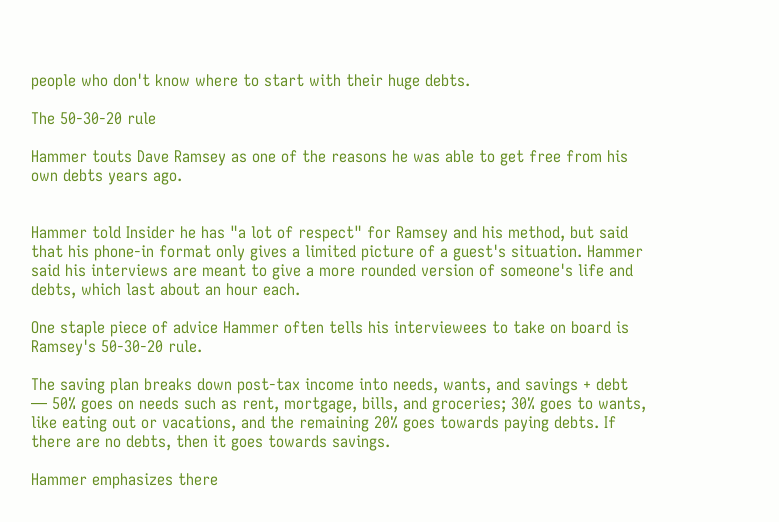people who don't know where to start with their huge debts.

The 50-30-20 rule

Hammer touts Dave Ramsey as one of the reasons he was able to get free from his own debts years ago.


Hammer told Insider he has "a lot of respect" for Ramsey and his method, but said that his phone-in format only gives a limited picture of a guest's situation. Hammer said his interviews are meant to give a more rounded version of someone's life and debts, which last about an hour each.

One staple piece of advice Hammer often tells his interviewees to take on board is Ramsey's 50-30-20 rule.

The saving plan breaks down post-tax income into needs, wants, and savings + debt — 50% goes on needs such as rent, mortgage, bills, and groceries; 30% goes to wants, like eating out or vacations, and the remaining 20% goes towards paying debts. If there are no debts, then it goes towards savings.

Hammer emphasizes there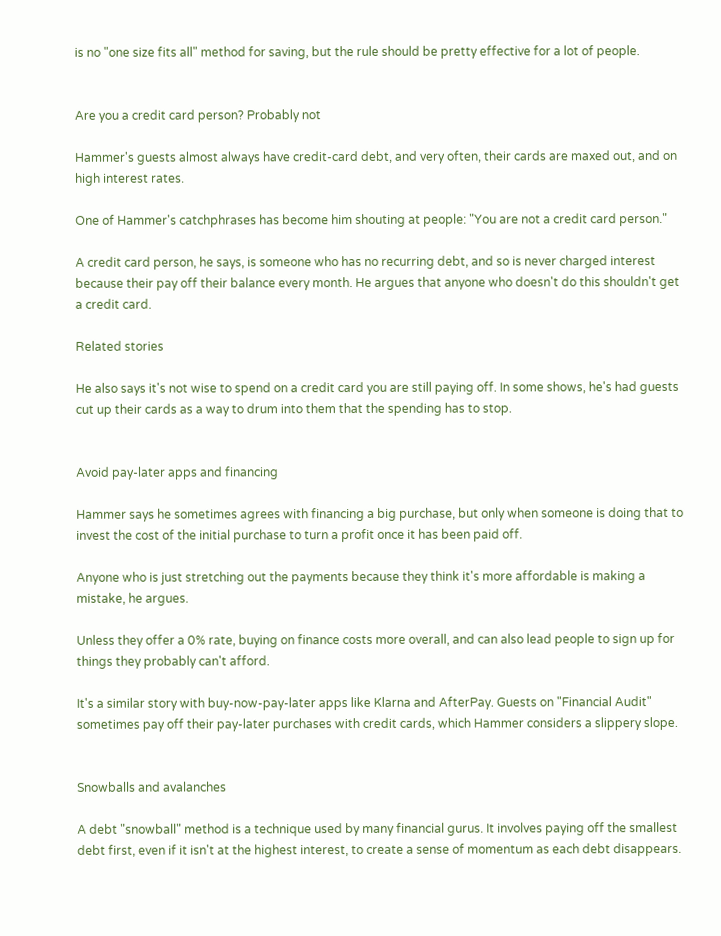is no "one size fits all" method for saving, but the rule should be pretty effective for a lot of people.


Are you a credit card person? Probably not

Hammer's guests almost always have credit-card debt, and very often, their cards are maxed out, and on high interest rates.

One of Hammer's catchphrases has become him shouting at people: "You are not a credit card person."

A credit card person, he says, is someone who has no recurring debt, and so is never charged interest because their pay off their balance every month. He argues that anyone who doesn't do this shouldn't get a credit card.

Related stories

He also says it's not wise to spend on a credit card you are still paying off. In some shows, he's had guests cut up their cards as a way to drum into them that the spending has to stop.


Avoid pay-later apps and financing

Hammer says he sometimes agrees with financing a big purchase, but only when someone is doing that to invest the cost of the initial purchase to turn a profit once it has been paid off.

Anyone who is just stretching out the payments because they think it's more affordable is making a mistake, he argues.

Unless they offer a 0% rate, buying on finance costs more overall, and can also lead people to sign up for things they probably can't afford.

It's a similar story with buy-now-pay-later apps like Klarna and AfterPay. Guests on "Financial Audit" sometimes pay off their pay-later purchases with credit cards, which Hammer considers a slippery slope.


Snowballs and avalanches

A debt "snowball" method is a technique used by many financial gurus. It involves paying off the smallest debt first, even if it isn't at the highest interest, to create a sense of momentum as each debt disappears.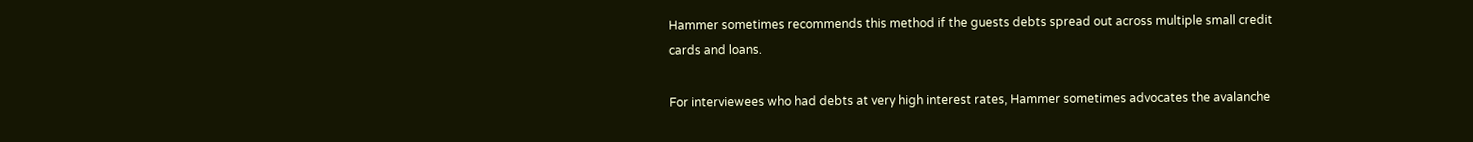Hammer sometimes recommends this method if the guests debts spread out across multiple small credit cards and loans.

For interviewees who had debts at very high interest rates, Hammer sometimes advocates the avalanche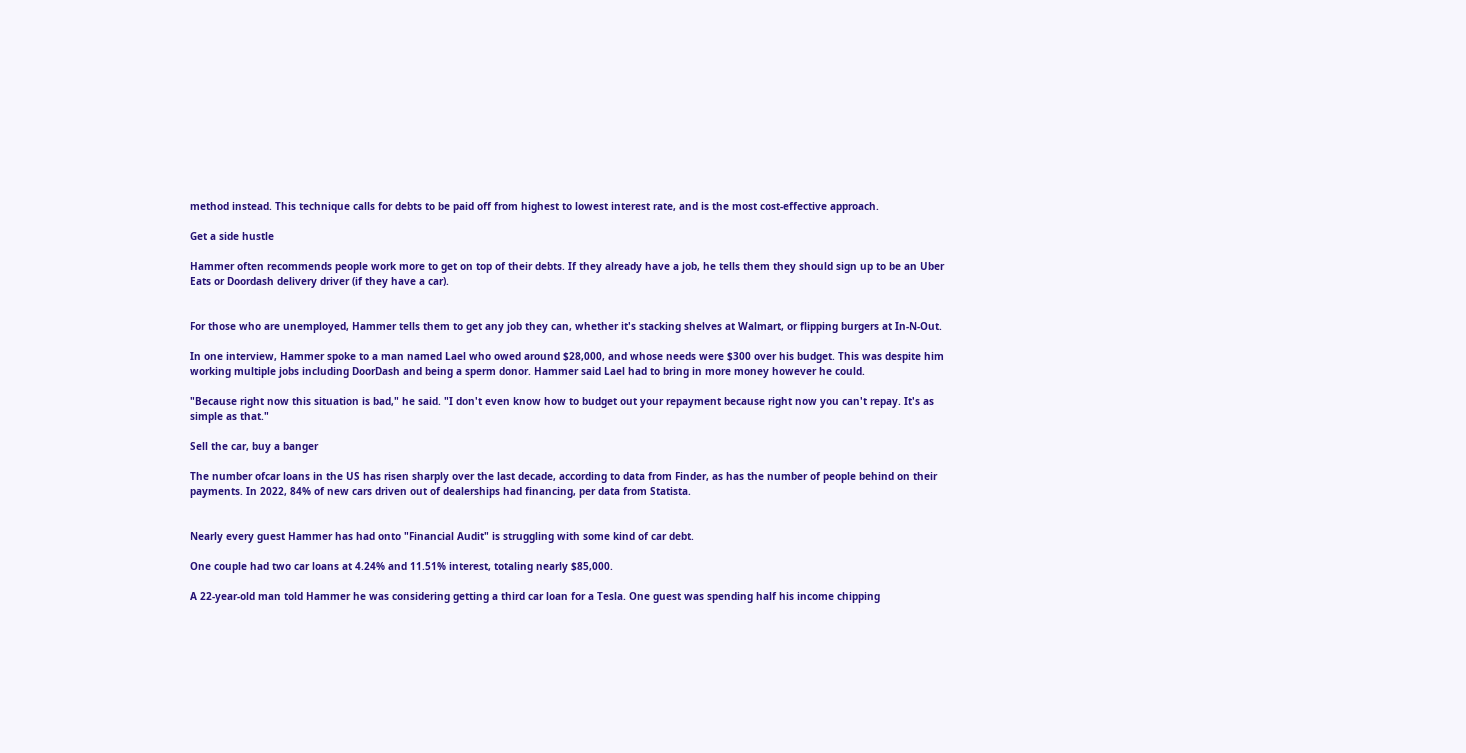method instead. This technique calls for debts to be paid off from highest to lowest interest rate, and is the most cost-effective approach.

Get a side hustle

Hammer often recommends people work more to get on top of their debts. If they already have a job, he tells them they should sign up to be an Uber Eats or Doordash delivery driver (if they have a car).


For those who are unemployed, Hammer tells them to get any job they can, whether it's stacking shelves at Walmart, or flipping burgers at In-N-Out.

In one interview, Hammer spoke to a man named Lael who owed around $28,000, and whose needs were $300 over his budget. This was despite him working multiple jobs including DoorDash and being a sperm donor. Hammer said Lael had to bring in more money however he could.

"Because right now this situation is bad," he said. "I don't even know how to budget out your repayment because right now you can't repay. It's as simple as that."

Sell the car, buy a banger

The number ofcar loans in the US has risen sharply over the last decade, according to data from Finder, as has the number of people behind on their payments. In 2022, 84% of new cars driven out of dealerships had financing, per data from Statista.


Nearly every guest Hammer has had onto "Financial Audit" is struggling with some kind of car debt.

One couple had two car loans at 4.24% and 11.51% interest, totaling nearly $85,000.

A 22-year-old man told Hammer he was considering getting a third car loan for a Tesla. One guest was spending half his income chipping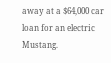away at a $64,000 car loan for an electric Mustang.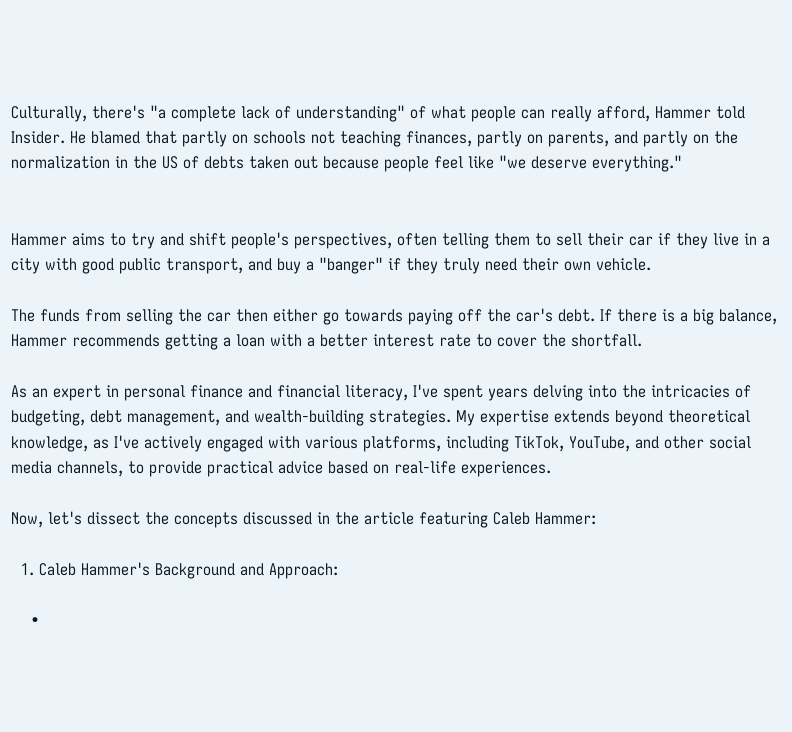Culturally, there's "a complete lack of understanding" of what people can really afford, Hammer told Insider. He blamed that partly on schools not teaching finances, partly on parents, and partly on the normalization in the US of debts taken out because people feel like "we deserve everything."


Hammer aims to try and shift people's perspectives, often telling them to sell their car if they live in a city with good public transport, and buy a "banger" if they truly need their own vehicle.

The funds from selling the car then either go towards paying off the car's debt. If there is a big balance, Hammer recommends getting a loan with a better interest rate to cover the shortfall.

As an expert in personal finance and financial literacy, I've spent years delving into the intricacies of budgeting, debt management, and wealth-building strategies. My expertise extends beyond theoretical knowledge, as I've actively engaged with various platforms, including TikTok, YouTube, and other social media channels, to provide practical advice based on real-life experiences.

Now, let's dissect the concepts discussed in the article featuring Caleb Hammer:

  1. Caleb Hammer's Background and Approach:

    •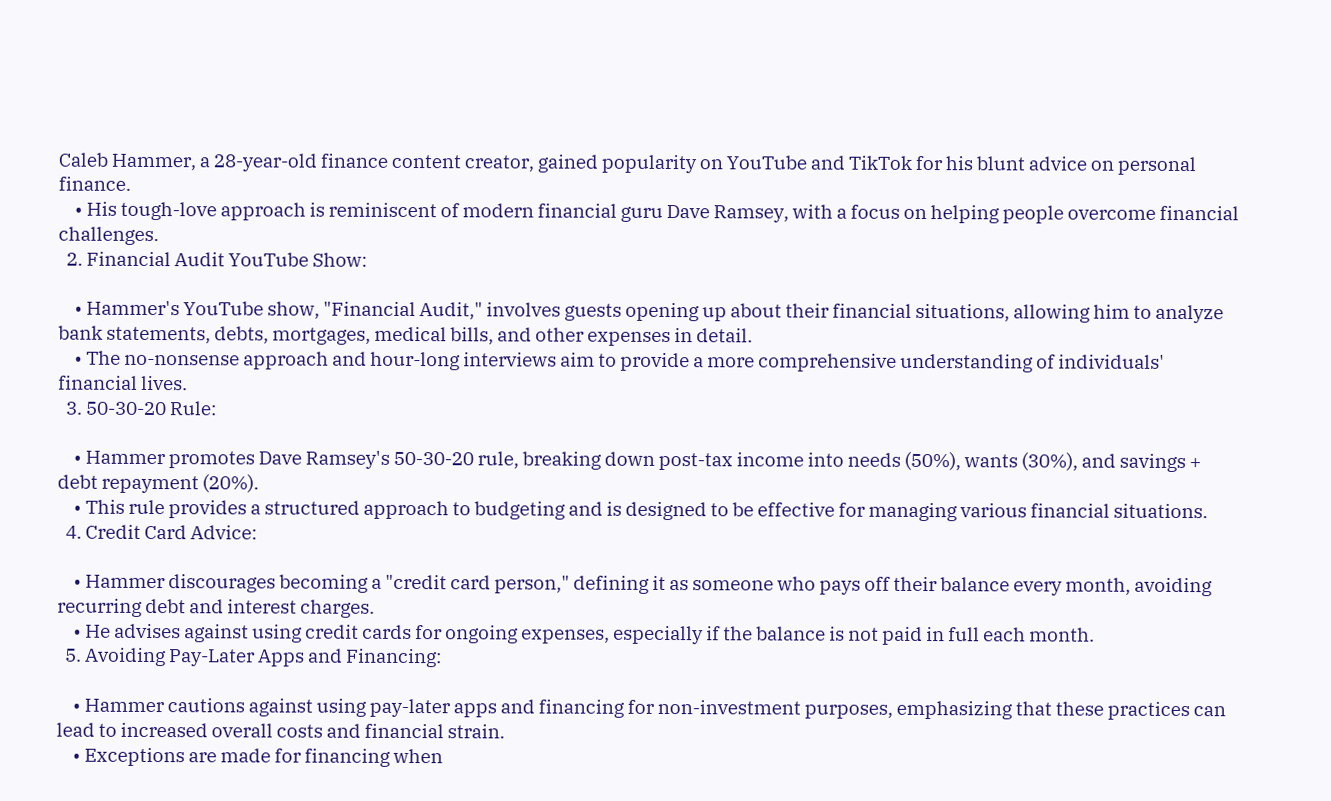Caleb Hammer, a 28-year-old finance content creator, gained popularity on YouTube and TikTok for his blunt advice on personal finance.
    • His tough-love approach is reminiscent of modern financial guru Dave Ramsey, with a focus on helping people overcome financial challenges.
  2. Financial Audit YouTube Show:

    • Hammer's YouTube show, "Financial Audit," involves guests opening up about their financial situations, allowing him to analyze bank statements, debts, mortgages, medical bills, and other expenses in detail.
    • The no-nonsense approach and hour-long interviews aim to provide a more comprehensive understanding of individuals' financial lives.
  3. 50-30-20 Rule:

    • Hammer promotes Dave Ramsey's 50-30-20 rule, breaking down post-tax income into needs (50%), wants (30%), and savings + debt repayment (20%).
    • This rule provides a structured approach to budgeting and is designed to be effective for managing various financial situations.
  4. Credit Card Advice:

    • Hammer discourages becoming a "credit card person," defining it as someone who pays off their balance every month, avoiding recurring debt and interest charges.
    • He advises against using credit cards for ongoing expenses, especially if the balance is not paid in full each month.
  5. Avoiding Pay-Later Apps and Financing:

    • Hammer cautions against using pay-later apps and financing for non-investment purposes, emphasizing that these practices can lead to increased overall costs and financial strain.
    • Exceptions are made for financing when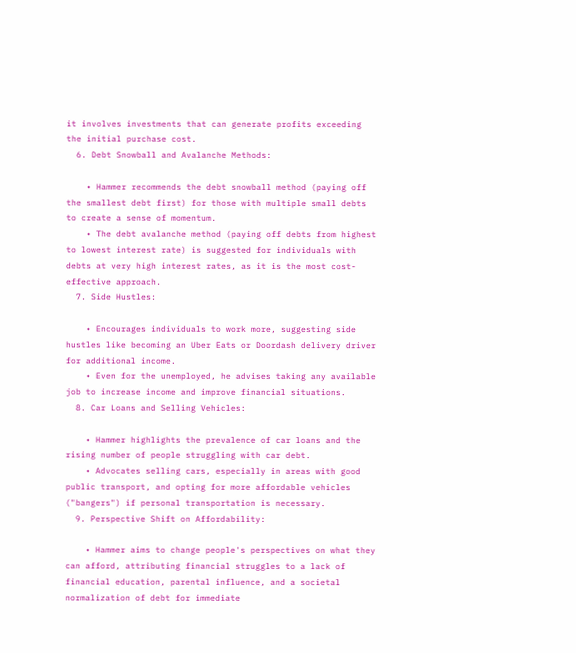it involves investments that can generate profits exceeding the initial purchase cost.
  6. Debt Snowball and Avalanche Methods:

    • Hammer recommends the debt snowball method (paying off the smallest debt first) for those with multiple small debts to create a sense of momentum.
    • The debt avalanche method (paying off debts from highest to lowest interest rate) is suggested for individuals with debts at very high interest rates, as it is the most cost-effective approach.
  7. Side Hustles:

    • Encourages individuals to work more, suggesting side hustles like becoming an Uber Eats or Doordash delivery driver for additional income.
    • Even for the unemployed, he advises taking any available job to increase income and improve financial situations.
  8. Car Loans and Selling Vehicles:

    • Hammer highlights the prevalence of car loans and the rising number of people struggling with car debt.
    • Advocates selling cars, especially in areas with good public transport, and opting for more affordable vehicles ("bangers") if personal transportation is necessary.
  9. Perspective Shift on Affordability:

    • Hammer aims to change people's perspectives on what they can afford, attributing financial struggles to a lack of financial education, parental influence, and a societal normalization of debt for immediate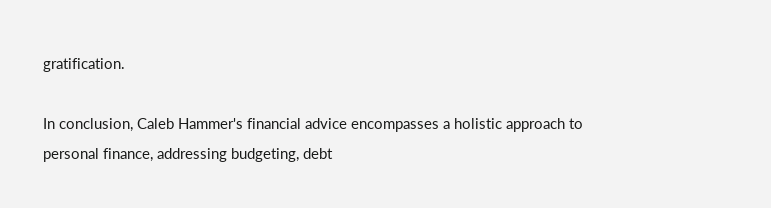gratification.

In conclusion, Caleb Hammer's financial advice encompasses a holistic approach to personal finance, addressing budgeting, debt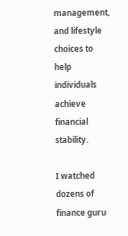management, and lifestyle choices to help individuals achieve financial stability.

I watched dozens of finance guru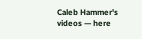Caleb Hammer's videos — here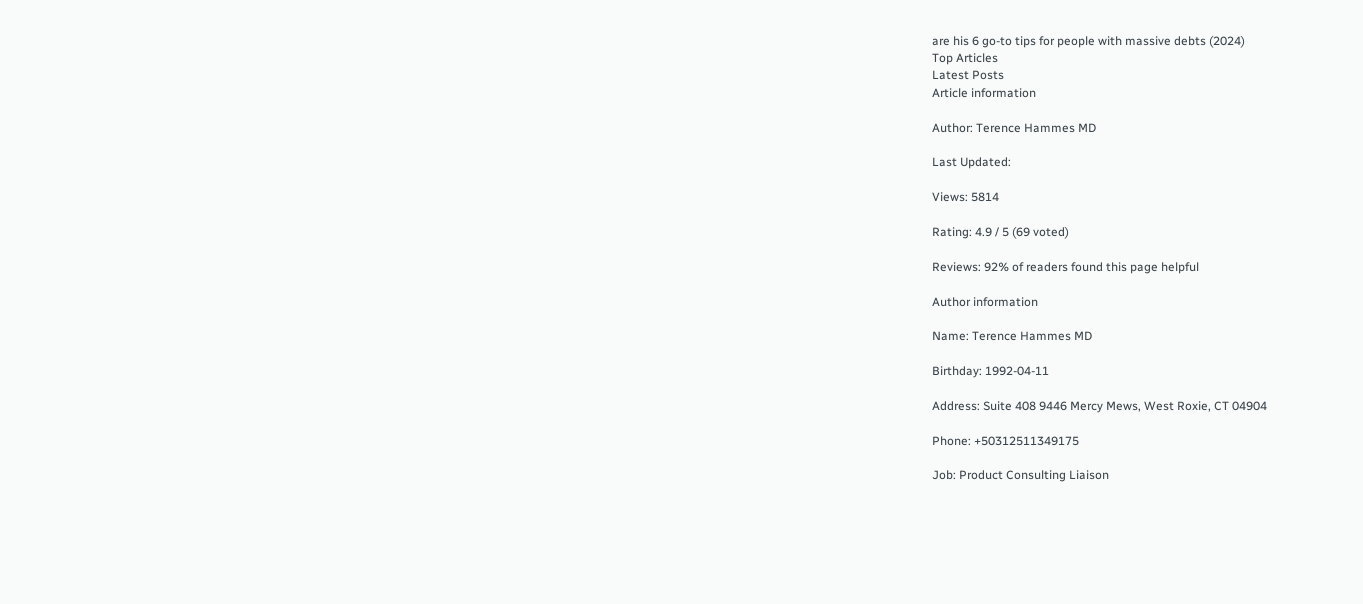are his 6 go-to tips for people with massive debts (2024)
Top Articles
Latest Posts
Article information

Author: Terence Hammes MD

Last Updated:

Views: 5814

Rating: 4.9 / 5 (69 voted)

Reviews: 92% of readers found this page helpful

Author information

Name: Terence Hammes MD

Birthday: 1992-04-11

Address: Suite 408 9446 Mercy Mews, West Roxie, CT 04904

Phone: +50312511349175

Job: Product Consulting Liaison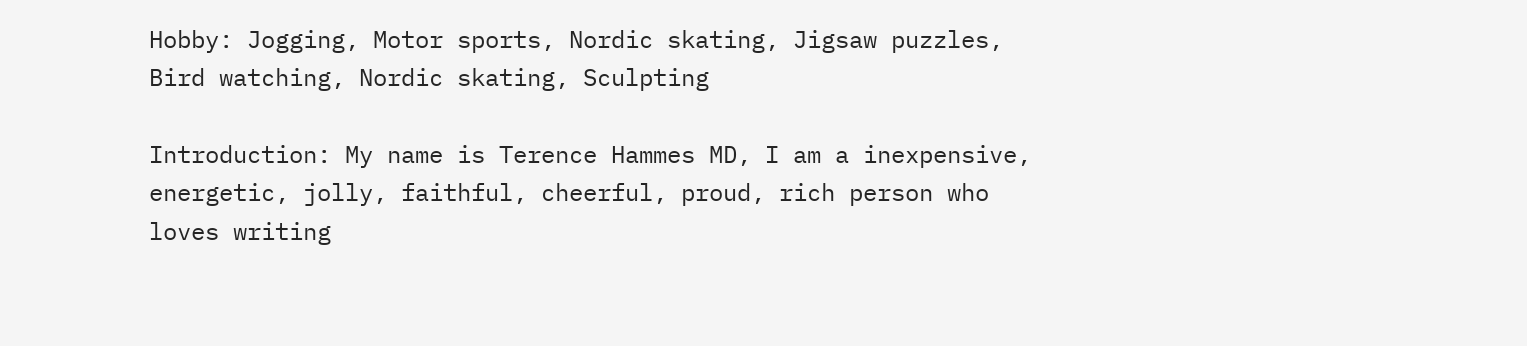Hobby: Jogging, Motor sports, Nordic skating, Jigsaw puzzles, Bird watching, Nordic skating, Sculpting

Introduction: My name is Terence Hammes MD, I am a inexpensive, energetic, jolly, faithful, cheerful, proud, rich person who loves writing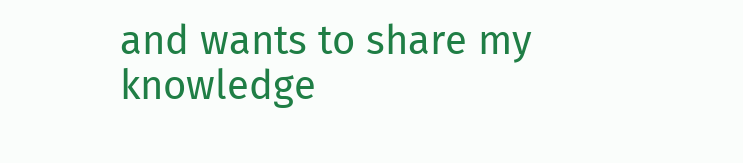and wants to share my knowledge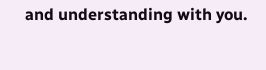and understanding with you.